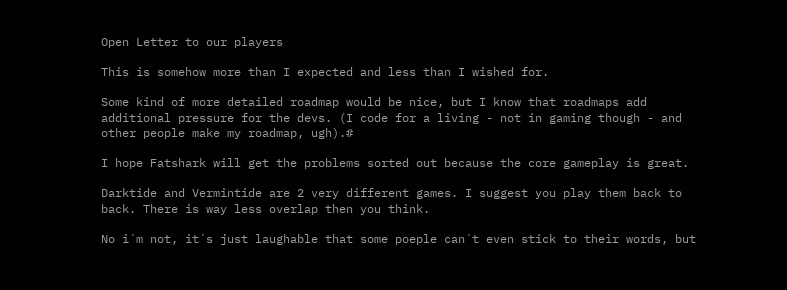Open Letter to our players

This is somehow more than I expected and less than I wished for.

Some kind of more detailed roadmap would be nice, but I know that roadmaps add additional pressure for the devs. (I code for a living - not in gaming though - and other people make my roadmap, ugh).#

I hope Fatshark will get the problems sorted out because the core gameplay is great.

Darktide and Vermintide are 2 very different games. I suggest you play them back to back. There is way less overlap then you think.

No i´m not, it´s just laughable that some poeple can´t even stick to their words, but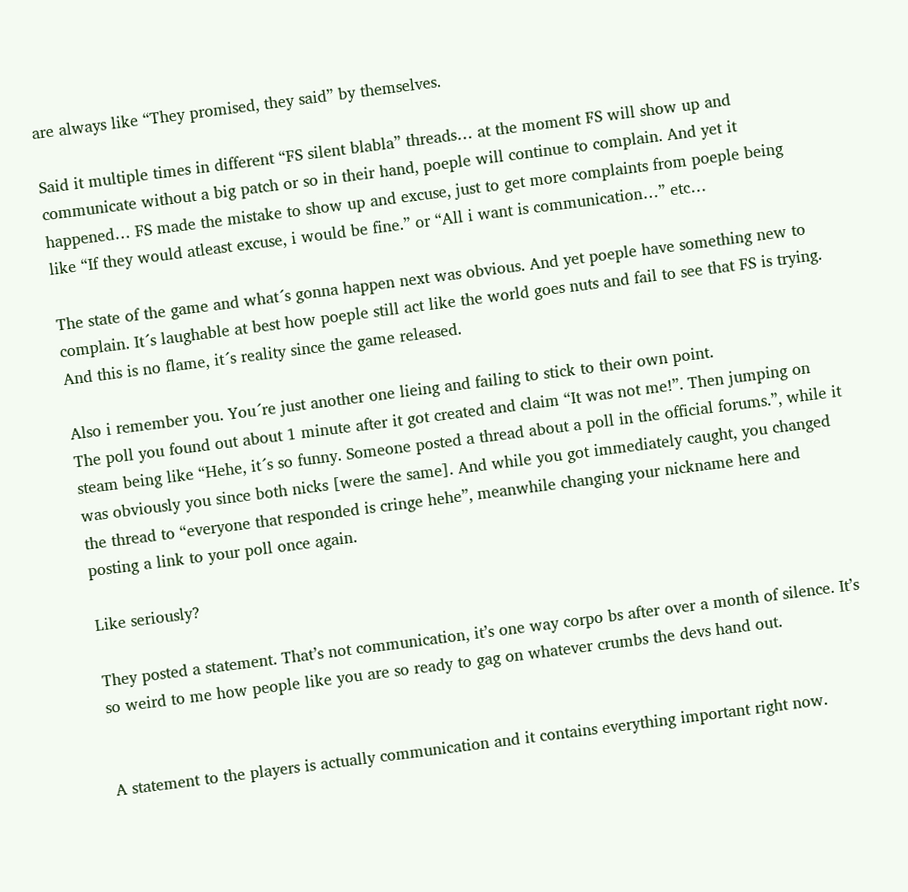are always like “They promised, they said” by themselves.

Said it multiple times in different “FS silent blabla” threads… at the moment FS will show up and communicate without a big patch or so in their hand, poeple will continue to complain. And yet it happened… FS made the mistake to show up and excuse, just to get more complaints from poeple being like “If they would atleast excuse, i would be fine.” or “All i want is communication…” etc…

The state of the game and what´s gonna happen next was obvious. And yet poeple have something new to complain. It´s laughable at best how poeple still act like the world goes nuts and fail to see that FS is trying. And this is no flame, it´s reality since the game released.

Also i remember you. You´re just another one lieing and failing to stick to their own point.
The poll you found out about 1 minute after it got created and claim “It was not me!”. Then jumping on steam being like “Hehe, it´s so funny. Someone posted a thread about a poll in the official forums.”, while it was obviously you since both nicks [were the same]. And while you got immediately caught, you changed the thread to “everyone that responded is cringe hehe”, meanwhile changing your nickname here and posting a link to your poll once again.

Like seriously?

They posted a statement. That’s not communication, it’s one way corpo bs after over a month of silence. It’s so weird to me how people like you are so ready to gag on whatever crumbs the devs hand out.


A statement to the players is actually communication and it contains everything important right now.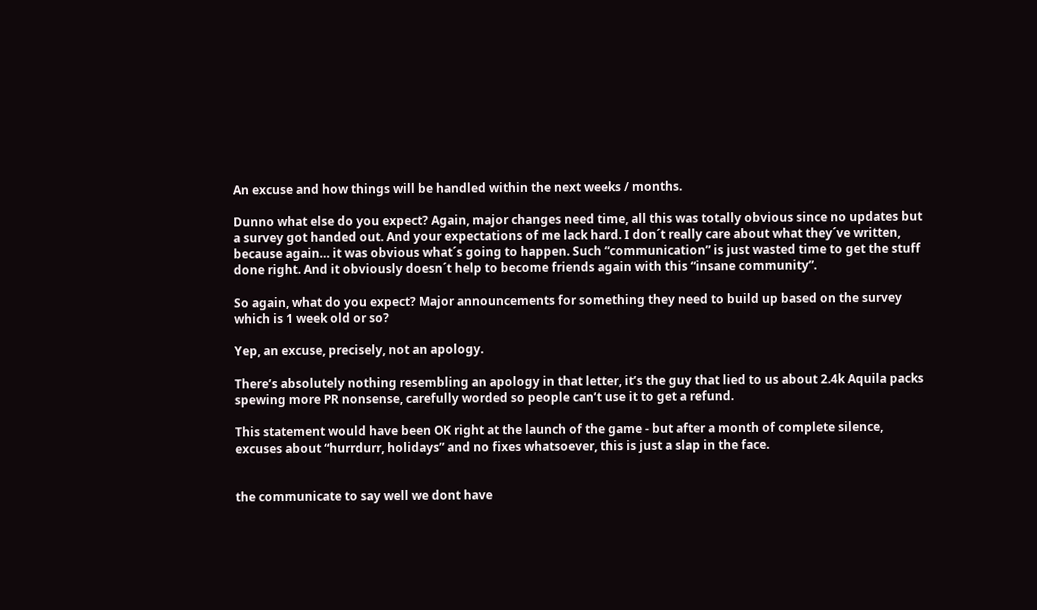An excuse and how things will be handled within the next weeks / months.

Dunno what else do you expect? Again, major changes need time, all this was totally obvious since no updates but a survey got handed out. And your expectations of me lack hard. I don´t really care about what they´ve written, because again… it was obvious what´s going to happen. Such “communication” is just wasted time to get the stuff done right. And it obviously doesn´t help to become friends again with this “insane community”.

So again, what do you expect? Major announcements for something they need to build up based on the survey which is 1 week old or so?

Yep, an excuse, precisely, not an apology.

There’s absolutely nothing resembling an apology in that letter, it’s the guy that lied to us about 2.4k Aquila packs spewing more PR nonsense, carefully worded so people can’t use it to get a refund.

This statement would have been OK right at the launch of the game - but after a month of complete silence, excuses about “hurrdurr, holidays” and no fixes whatsoever, this is just a slap in the face.


the communicate to say well we dont have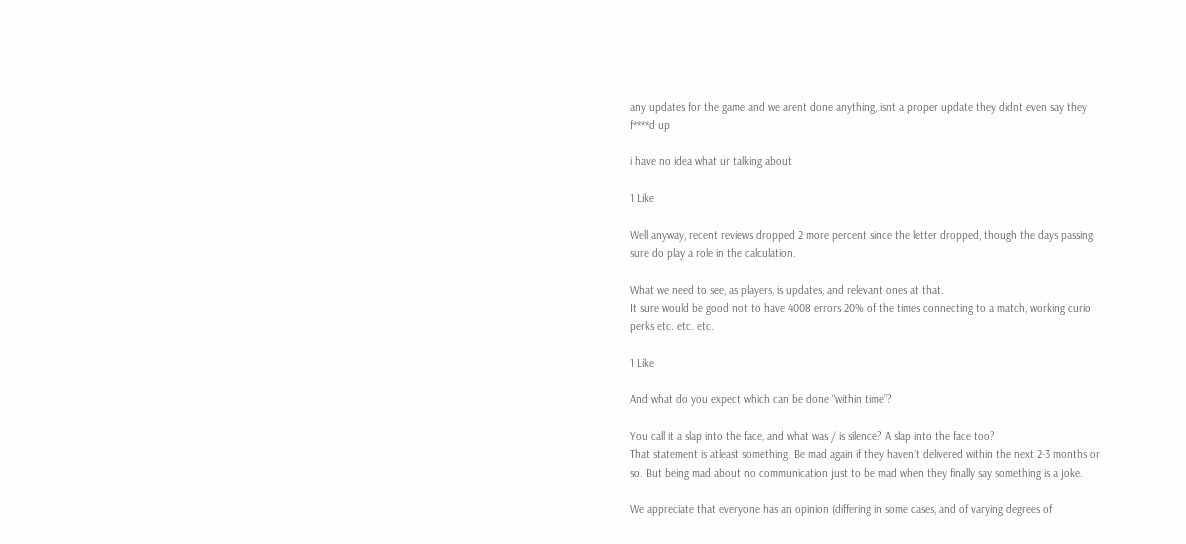any updates for the game and we arent done anything, isnt a proper update they didnt even say they f****d up

i have no idea what ur talking about

1 Like

Well anyway, recent reviews dropped 2 more percent since the letter dropped, though the days passing sure do play a role in the calculation.

What we need to see, as players, is updates, and relevant ones at that.
It sure would be good not to have 4008 errors 20% of the times connecting to a match, working curio perks etc. etc. etc.

1 Like

And what do you expect which can be done “within time”?

You call it a slap into the face, and what was / is silence? A slap into the face too?
That statement is atleast something. Be mad again if they haven´t delivered within the next 2-3 months or so. But being mad about no communication just to be mad when they finally say something is a joke.

We appreciate that everyone has an opinion (differing in some cases, and of varying degrees of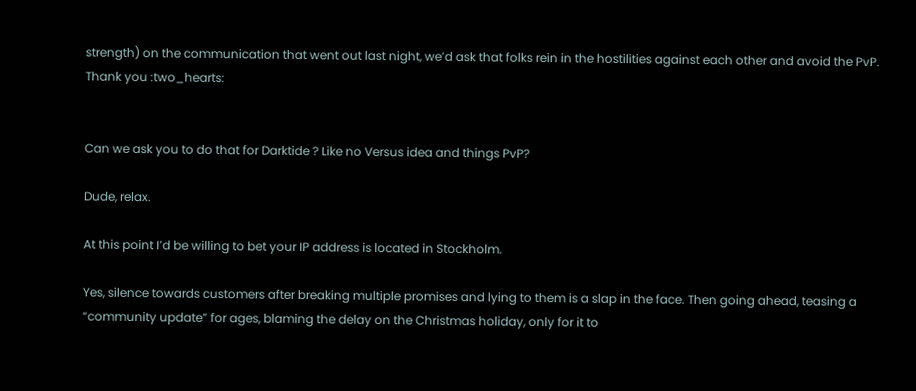strength) on the communication that went out last night, we’d ask that folks rein in the hostilities against each other and avoid the PvP. Thank you :two_hearts:


Can we ask you to do that for Darktide ? Like no Versus idea and things PvP?

Dude, relax.

At this point I’d be willing to bet your IP address is located in Stockholm.

Yes, silence towards customers after breaking multiple promises and lying to them is a slap in the face. Then going ahead, teasing a “community update” for ages, blaming the delay on the Christmas holiday, only for it to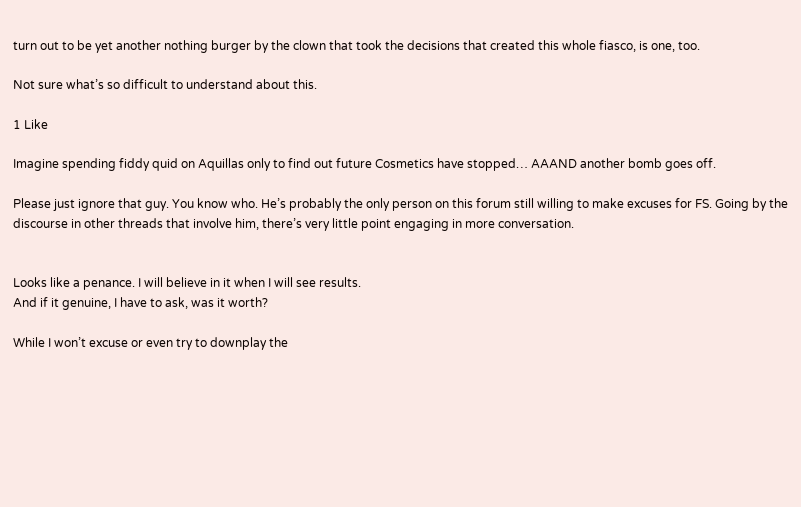turn out to be yet another nothing burger by the clown that took the decisions that created this whole fiasco, is one, too.

Not sure what’s so difficult to understand about this.

1 Like

Imagine spending fiddy quid on Aquillas only to find out future Cosmetics have stopped… AAAND another bomb goes off.

Please just ignore that guy. You know who. He’s probably the only person on this forum still willing to make excuses for FS. Going by the discourse in other threads that involve him, there’s very little point engaging in more conversation.


Looks like a penance. I will believe in it when I will see results.
And if it genuine, I have to ask, was it worth?

While I won’t excuse or even try to downplay the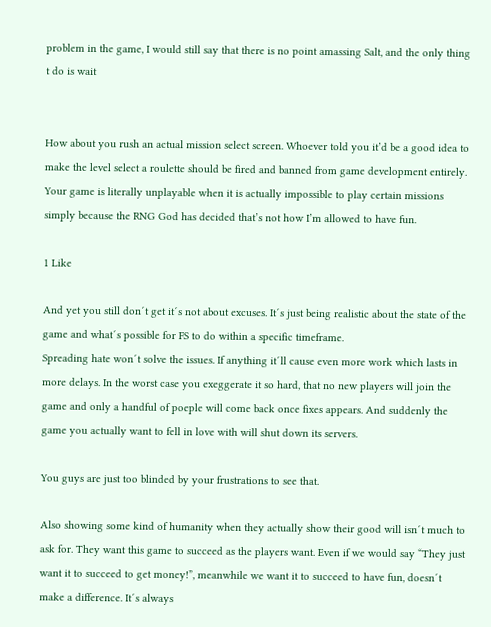problem in the game, I would still say that there is no point amassing Salt, and the only thing t do is wait


How about you rush an actual mission select screen. Whoever told you it’d be a good idea to make the level select a roulette should be fired and banned from game development entirely. Your game is literally unplayable when it is actually impossible to play certain missions simply because the RNG God has decided that’s not how I’m allowed to have fun.

1 Like

And yet you still don´t get it´s not about excuses. It´s just being realistic about the state of the game and what´s possible for FS to do within a specific timeframe.
Spreading hate won´t solve the issues. If anything it´ll cause even more work which lasts in more delays. In the worst case you exeggerate it so hard, that no new players will join the game and only a handful of poeple will come back once fixes appears. And suddenly the game you actually want to fell in love with will shut down its servers.

You guys are just too blinded by your frustrations to see that.

Also showing some kind of humanity when they actually show their good will isn´t much to ask for. They want this game to succeed as the players want. Even if we would say “They just want it to succeed to get money!”, meanwhile we want it to succeed to have fun, doesn´t make a difference. It´s always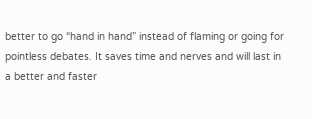better to go “hand in hand” instead of flaming or going for pointless debates. It saves time and nerves and will last in a better and faster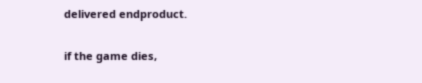delivered endproduct.


if the game dies,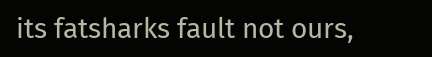its fatsharks fault not ours,